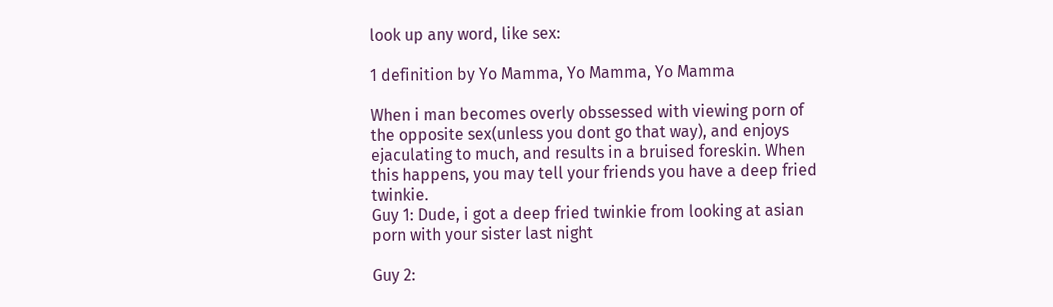look up any word, like sex:

1 definition by Yo Mamma, Yo Mamma, Yo Mamma

When i man becomes overly obssessed with viewing porn of the opposite sex(unless you dont go that way), and enjoys ejaculating to much, and results in a bruised foreskin. When this happens, you may tell your friends you have a deep fried twinkie.
Guy 1: Dude, i got a deep fried twinkie from looking at asian porn with your sister last night

Guy 2: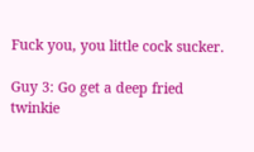Fuck you, you little cock sucker.

Guy 3: Go get a deep fried twinkie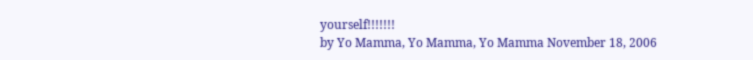yourself!!!!!!!
by Yo Mamma, Yo Mamma, Yo Mamma November 18, 2006